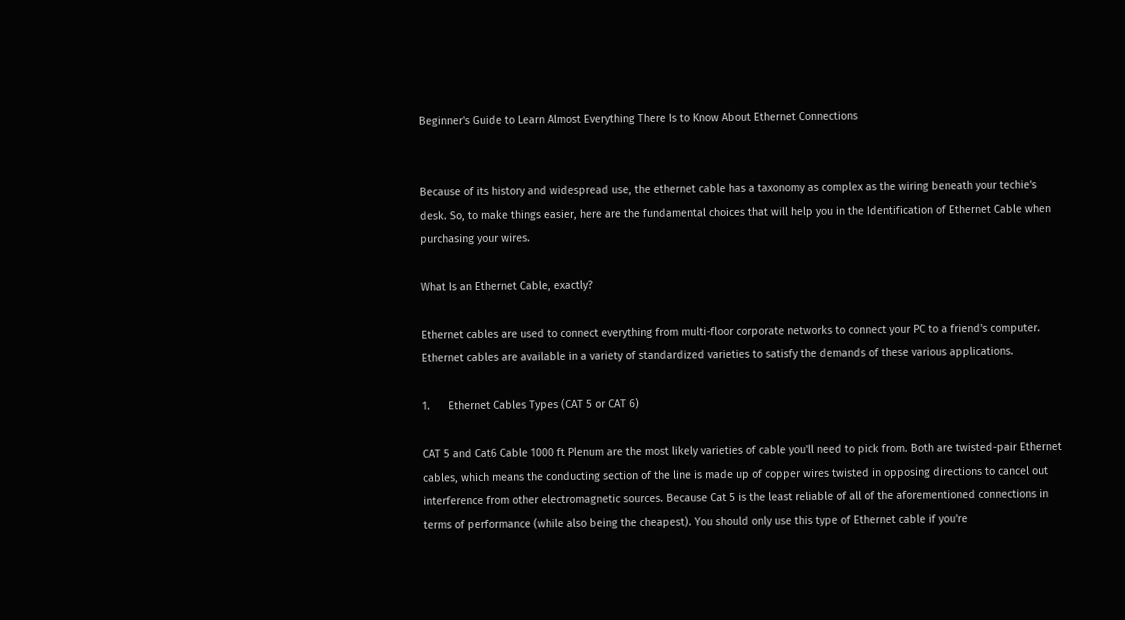Beginner's Guide to Learn Almost Everything There Is to Know About Ethernet Connections


Because of its history and widespread use, the ethernet cable has a taxonomy as complex as the wiring beneath your techie's desk. So, to make things easier, here are the fundamental choices that will help you in the Identification of Ethernet Cable when purchasing your wires.

What Is an Ethernet Cable, exactly?

Ethernet cables are used to connect everything from multi-floor corporate networks to connect your PC to a friend's computer. Ethernet cables are available in a variety of standardized varieties to satisfy the demands of these various applications.

1.      Ethernet Cables Types (CAT 5 or CAT 6)

CAT 5 and Cat6 Cable 1000 ft Plenum are the most likely varieties of cable you'll need to pick from. Both are twisted-pair Ethernet cables, which means the conducting section of the line is made up of copper wires twisted in opposing directions to cancel out interference from other electromagnetic sources. Because Cat 5 is the least reliable of all of the aforementioned connections in terms of performance (while also being the cheapest). You should only use this type of Ethernet cable if you're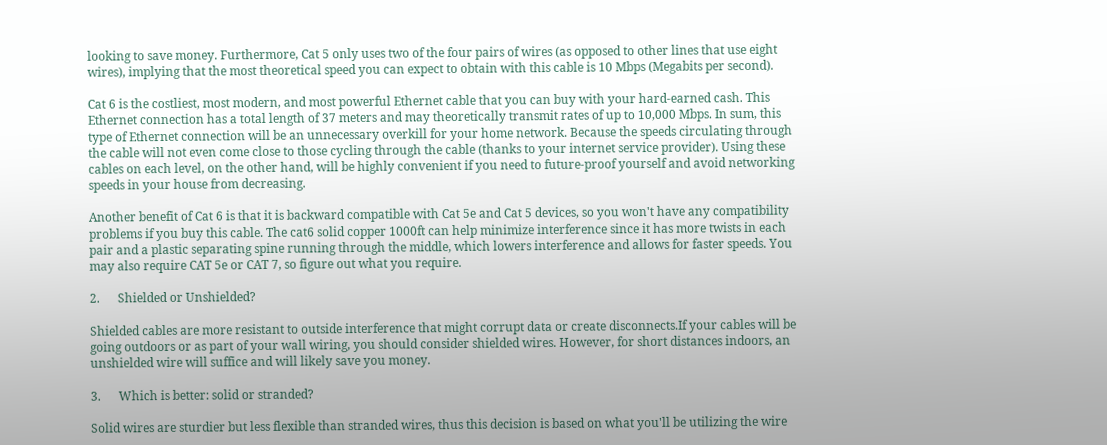looking to save money. Furthermore, Cat 5 only uses two of the four pairs of wires (as opposed to other lines that use eight wires), implying that the most theoretical speed you can expect to obtain with this cable is 10 Mbps (Megabits per second).

Cat 6 is the costliest, most modern, and most powerful Ethernet cable that you can buy with your hard-earned cash. This Ethernet connection has a total length of 37 meters and may theoretically transmit rates of up to 10,000 Mbps. In sum, this type of Ethernet connection will be an unnecessary overkill for your home network. Because the speeds circulating through the cable will not even come close to those cycling through the cable (thanks to your internet service provider). Using these cables on each level, on the other hand, will be highly convenient if you need to future-proof yourself and avoid networking speeds in your house from decreasing.

Another benefit of Cat 6 is that it is backward compatible with Cat 5e and Cat 5 devices, so you won't have any compatibility problems if you buy this cable. The cat6 solid copper 1000ft can help minimize interference since it has more twists in each pair and a plastic separating spine running through the middle, which lowers interference and allows for faster speeds. You may also require CAT 5e or CAT 7, so figure out what you require.

2.      Shielded or Unshielded?

Shielded cables are more resistant to outside interference that might corrupt data or create disconnects.If your cables will be going outdoors or as part of your wall wiring, you should consider shielded wires. However, for short distances indoors, an unshielded wire will suffice and will likely save you money.

3.      Which is better: solid or stranded?

Solid wires are sturdier but less flexible than stranded wires, thus this decision is based on what you'll be utilizing the wire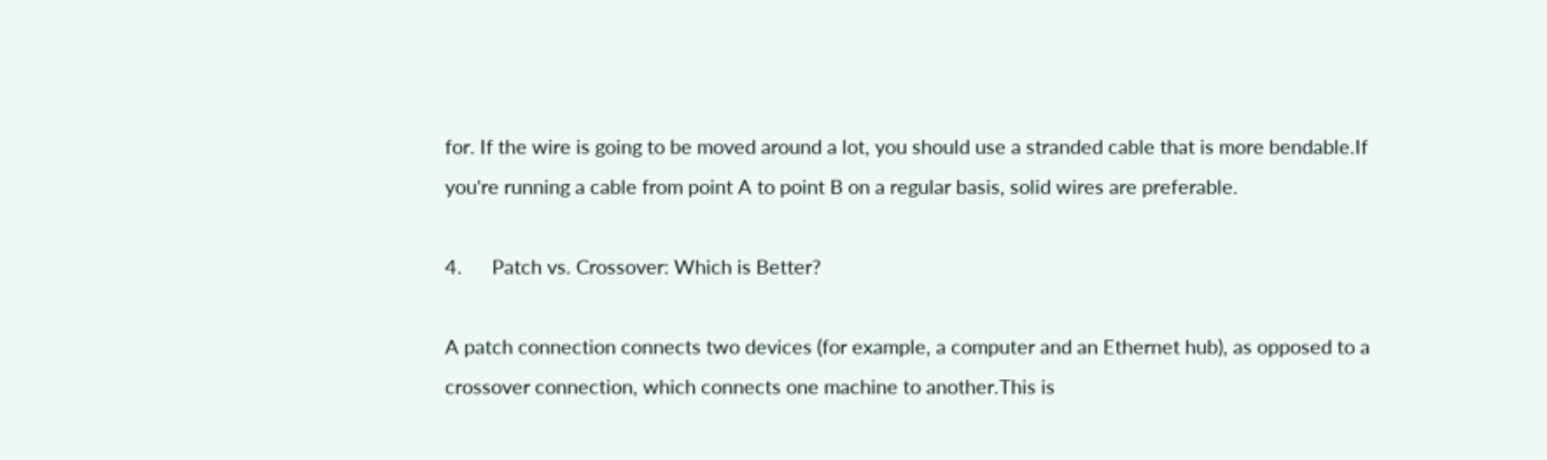for. If the wire is going to be moved around a lot, you should use a stranded cable that is more bendable.If you're running a cable from point A to point B on a regular basis, solid wires are preferable.

4.      Patch vs. Crossover: Which is Better?

A patch connection connects two devices (for example, a computer and an Ethernet hub), as opposed to a crossover connection, which connects one machine to another.This is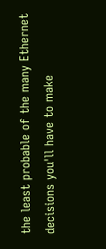the least probable of the many Ethernet decisions you'll have to make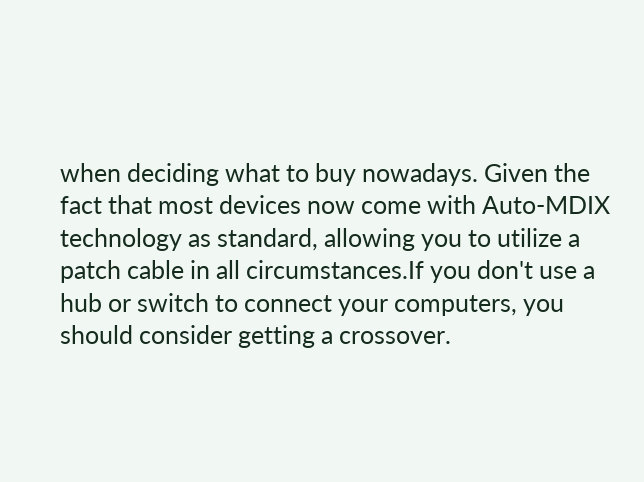when deciding what to buy nowadays. Given the fact that most devices now come with Auto-MDIX technology as standard, allowing you to utilize a patch cable in all circumstances.If you don't use a hub or switch to connect your computers, you should consider getting a crossover.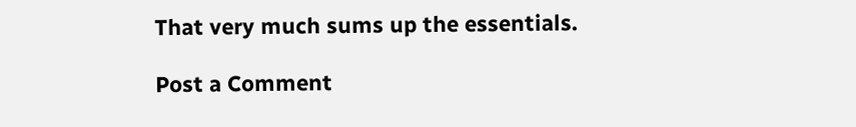That very much sums up the essentials.

Post a Comment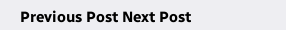Previous Post Next Post